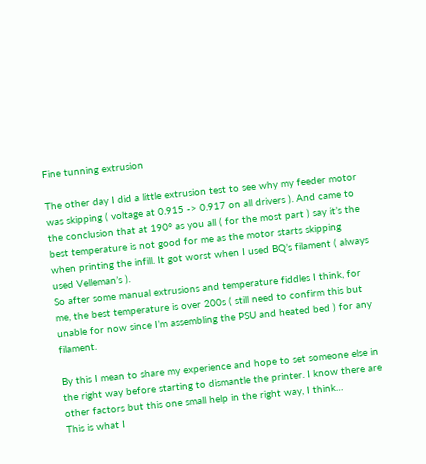Fine tunning extrusion

The other day I did a little extrusion test to see why my feeder motor was skipping ( voltage at 0.915 -> 0.917 on all drivers ). And came to the conclusion that at 190º as you all ( for the most part ) say it’s the best temperature is not good for me as the motor starts skipping when printing the infill. It got worst when I used BQ’s filament ( always used Velleman’s ).
So after some manual extrusions and temperature fiddles I think, for me, the best temperature is over 200s ( still need to confirm this but unable for now since I’m assembling the PSU and heated bed ) for any filament.

By this I mean to share my experience and hope to set someone else in the right way before starting to dismantle the printer. I know there are other factors but this one small help in the right way, I think…
This is what I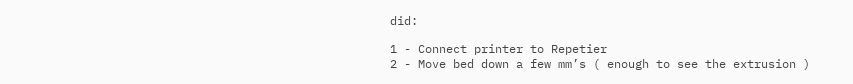did:

1 - Connect printer to Repetier
2 - Move bed down a few mm’s ( enough to see the extrusion )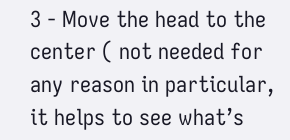3 - Move the head to the center ( not needed for any reason in particular, it helps to see what’s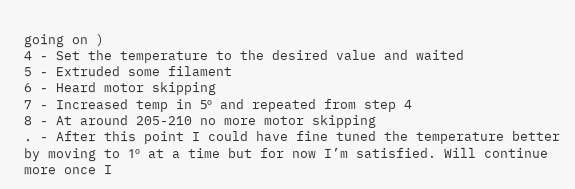going on )
4 - Set the temperature to the desired value and waited
5 - Extruded some filament
6 - Heard motor skipping
7 - Increased temp in 5º and repeated from step 4
8 - At around 205-210 no more motor skipping
. - After this point I could have fine tuned the temperature better by moving to 1º at a time but for now I’m satisfied. Will continue more once I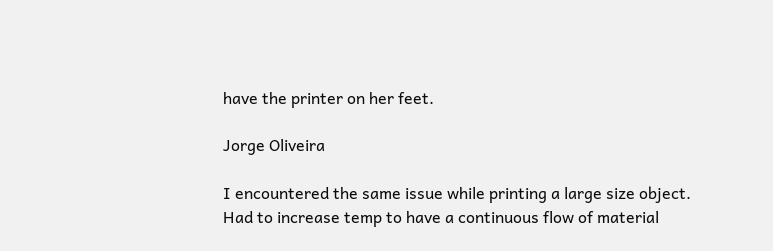have the printer on her feet.

Jorge Oliveira

I encountered the same issue while printing a large size object.
Had to increase temp to have a continuous flow of material